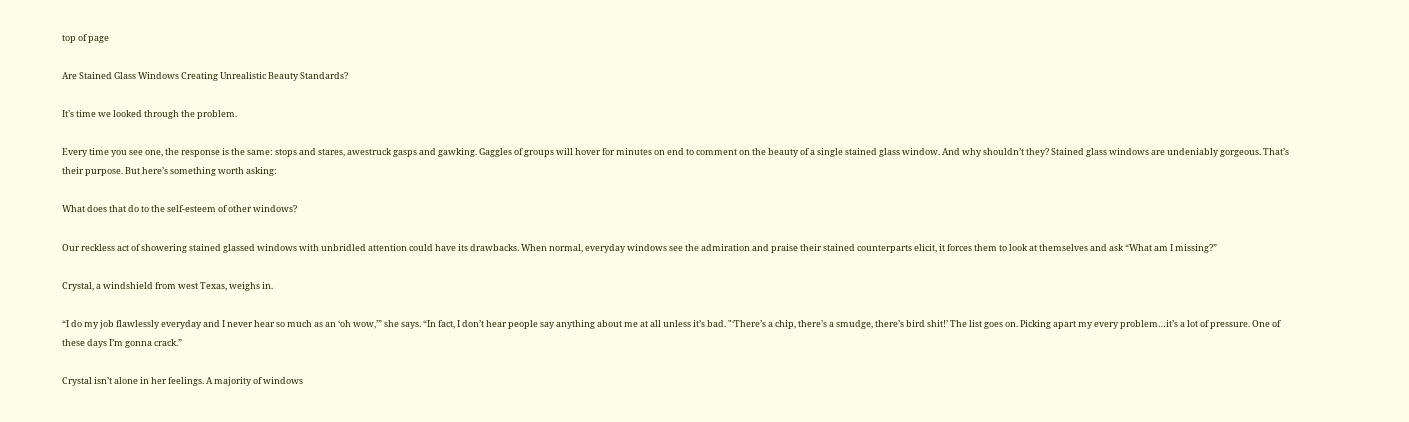top of page

Are Stained Glass Windows Creating Unrealistic Beauty Standards?

It’s time we looked through the problem.

Every time you see one, the response is the same: stops and stares, awestruck gasps and gawking. Gaggles of groups will hover for minutes on end to comment on the beauty of a single stained glass window. And why shouldn’t they? Stained glass windows are undeniably gorgeous. That’s their purpose. But here’s something worth asking:

What does that do to the self-esteem of other windows?

Our reckless act of showering stained glassed windows with unbridled attention could have its drawbacks. When normal, everyday windows see the admiration and praise their stained counterparts elicit, it forces them to look at themselves and ask “What am I missing?”

Crystal, a windshield from west Texas, weighs in.

“I do my job flawlessly everyday and I never hear so much as an ‘oh wow,’” she says. “In fact, I don’t hear people say anything about me at all unless it’s bad. "‘There’s a chip, there’s a smudge, there’s bird shit!’ The list goes on. Picking apart my every problem…it’s a lot of pressure. One of these days I’m gonna crack.”

Crystal isn’t alone in her feelings. A majority of windows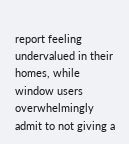report feeling undervalued in their homes, while window users overwhelmingly admit to not giving a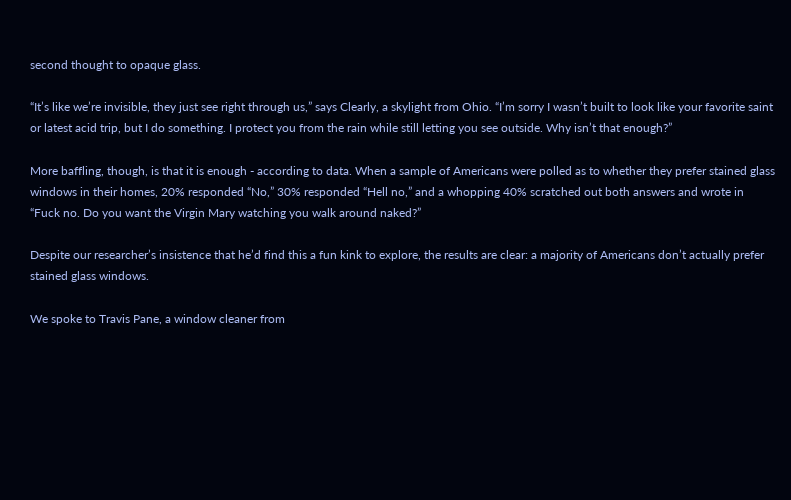second thought to opaque glass.

“It’s like we’re invisible, they just see right through us,” says Clearly, a skylight from Ohio. “I’m sorry I wasn’t built to look like your favorite saint or latest acid trip, but I do something. I protect you from the rain while still letting you see outside. Why isn’t that enough?”

More baffling, though, is that it is enough - according to data. When a sample of Americans were polled as to whether they prefer stained glass windows in their homes, 20% responded “No,” 30% responded “Hell no,” and a whopping 40% scratched out both answers and wrote in “Fuck no. Do you want the Virgin Mary watching you walk around naked?”

Despite our researcher’s insistence that he’d find this a fun kink to explore, the results are clear: a majority of Americans don’t actually prefer stained glass windows.

We spoke to Travis Pane, a window cleaner from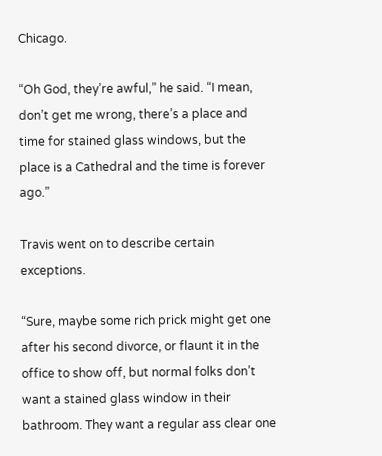Chicago.

“Oh God, they’re awful,” he said. “I mean, don’t get me wrong, there’s a place and time for stained glass windows, but the place is a Cathedral and the time is forever ago.”

Travis went on to describe certain exceptions.

“Sure, maybe some rich prick might get one after his second divorce, or flaunt it in the office to show off, but normal folks don’t want a stained glass window in their bathroom. They want a regular ass clear one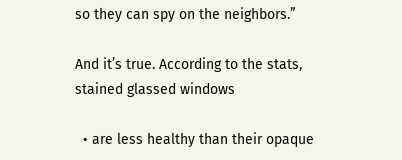so they can spy on the neighbors.”

And it’s true. According to the stats, stained glassed windows

  • are less healthy than their opaque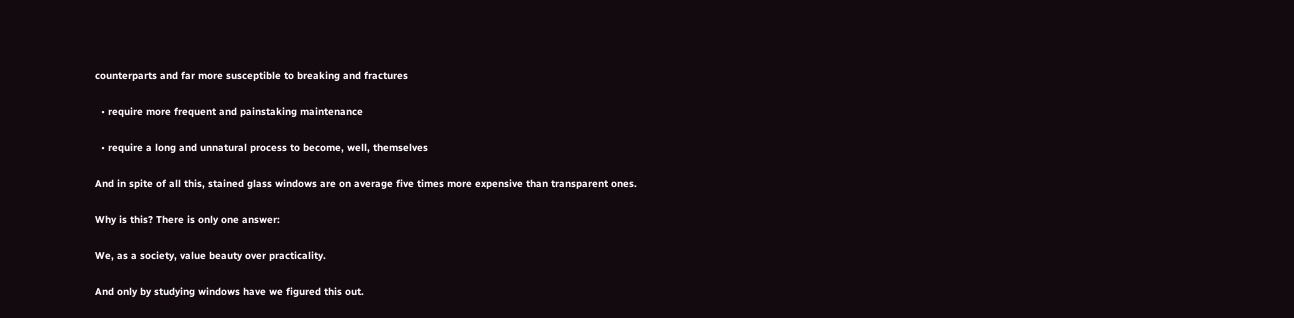counterparts and far more susceptible to breaking and fractures

  • require more frequent and painstaking maintenance

  • require a long and unnatural process to become, well, themselves

And in spite of all this, stained glass windows are on average five times more expensive than transparent ones.

Why is this? There is only one answer:

We, as a society, value beauty over practicality.

And only by studying windows have we figured this out.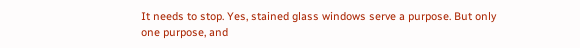It needs to stop. Yes, stained glass windows serve a purpose. But only one purpose, and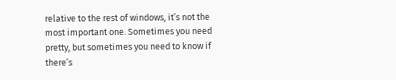relative to the rest of windows, it’s not the most important one. Sometimes you need pretty, but sometimes you need to know if there’s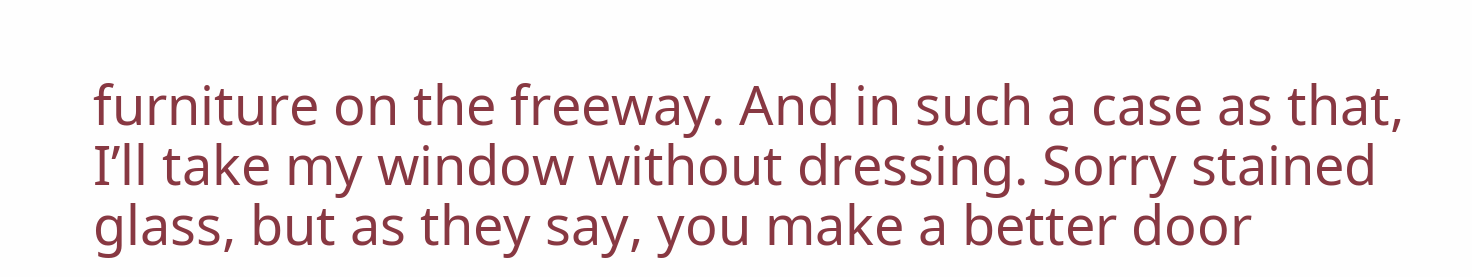furniture on the freeway. And in such a case as that, I’ll take my window without dressing. Sorry stained glass, but as they say, you make a better door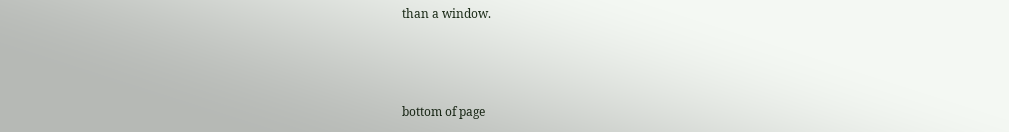than a window.



bottom of page